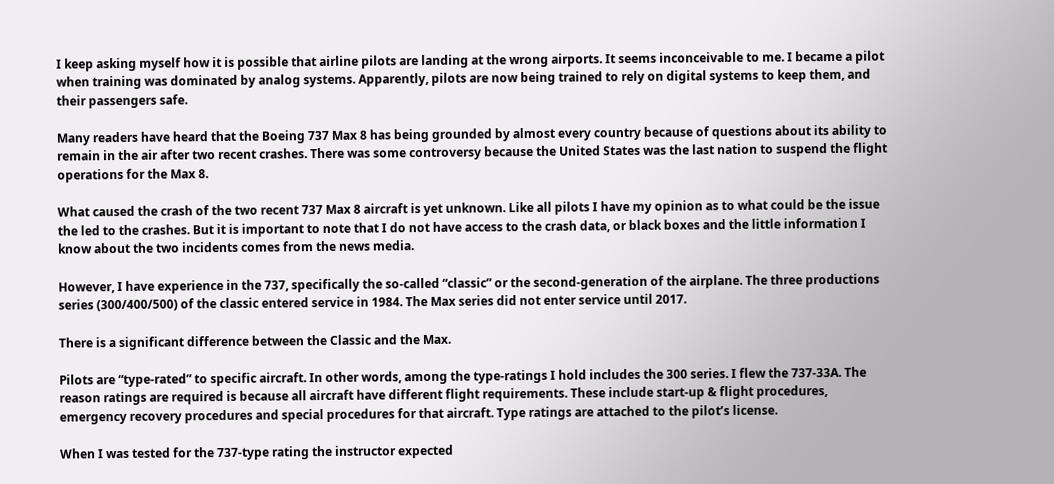I keep asking myself how it is possible that airline pilots are landing at the wrong airports. It seems inconceivable to me. I became a pilot when training was dominated by analog systems. Apparently, pilots are now being trained to rely on digital systems to keep them, and their passengers safe.

Many readers have heard that the Boeing 737 Max 8 has being grounded by almost every country because of questions about its ability to remain in the air after two recent crashes. There was some controversy because the United States was the last nation to suspend the flight operations for the Max 8.

What caused the crash of the two recent 737 Max 8 aircraft is yet unknown. Like all pilots I have my opinion as to what could be the issue the led to the crashes. But it is important to note that I do not have access to the crash data, or black boxes and the little information I know about the two incidents comes from the news media.

However, I have experience in the 737, specifically the so-called “classic” or the second-generation of the airplane. The three productions series (300/400/500) of the classic entered service in 1984. The Max series did not enter service until 2017.

There is a significant difference between the Classic and the Max.

Pilots are “type-rated” to specific aircraft. In other words, among the type-ratings I hold includes the 300 series. I flew the 737-33A. The reason ratings are required is because all aircraft have different flight requirements. These include start-up & flight procedures, emergency recovery procedures and special procedures for that aircraft. Type ratings are attached to the pilot’s license.

When I was tested for the 737-type rating the instructor expected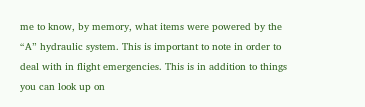me to know, by memory, what items were powered by the “A” hydraulic system. This is important to note in order to deal with in flight emergencies. This is in addition to things you can look up on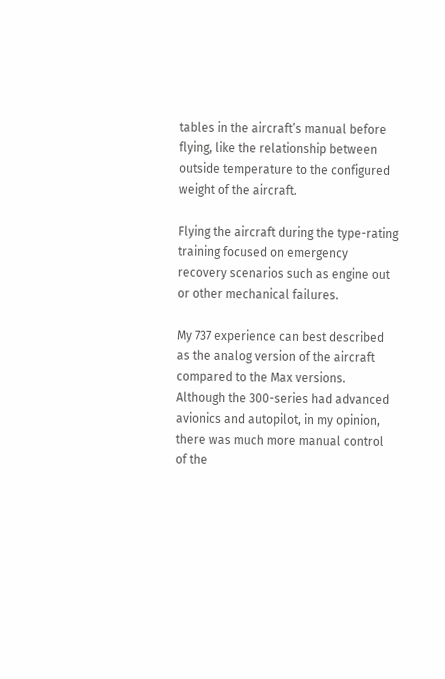tables in the aircraft’s manual before flying, like the relationship between outside temperature to the configured weight of the aircraft.

Flying the aircraft during the type-rating training focused on emergency recovery scenarios such as engine out or other mechanical failures.

My 737 experience can best described as the analog version of the aircraft compared to the Max versions. Although the 300-series had advanced avionics and autopilot, in my opinion, there was much more manual control of the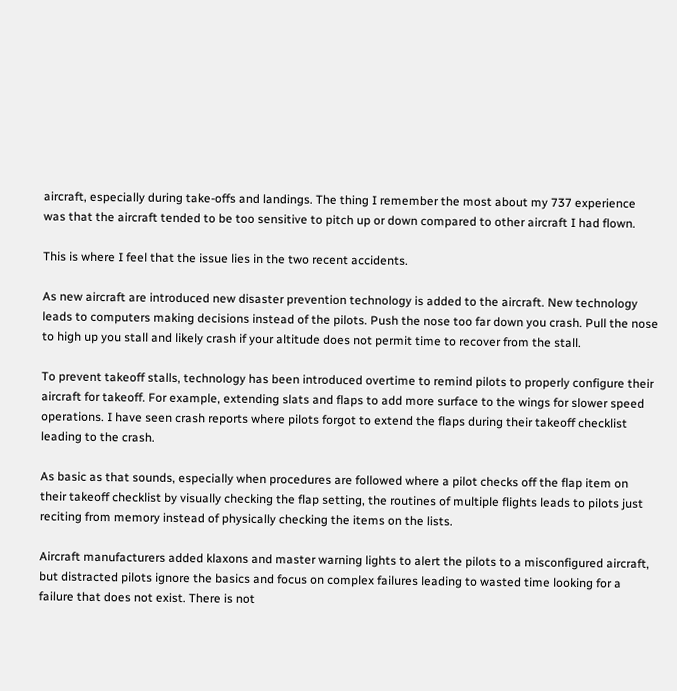aircraft, especially during take-offs and landings. The thing I remember the most about my 737 experience was that the aircraft tended to be too sensitive to pitch up or down compared to other aircraft I had flown.

This is where I feel that the issue lies in the two recent accidents.

As new aircraft are introduced new disaster prevention technology is added to the aircraft. New technology leads to computers making decisions instead of the pilots. Push the nose too far down you crash. Pull the nose to high up you stall and likely crash if your altitude does not permit time to recover from the stall.

To prevent takeoff stalls, technology has been introduced overtime to remind pilots to properly configure their aircraft for takeoff. For example, extending slats and flaps to add more surface to the wings for slower speed operations. I have seen crash reports where pilots forgot to extend the flaps during their takeoff checklist leading to the crash.

As basic as that sounds, especially when procedures are followed where a pilot checks off the flap item on their takeoff checklist by visually checking the flap setting, the routines of multiple flights leads to pilots just reciting from memory instead of physically checking the items on the lists.

Aircraft manufacturers added klaxons and master warning lights to alert the pilots to a misconfigured aircraft, but distracted pilots ignore the basics and focus on complex failures leading to wasted time looking for a failure that does not exist. There is not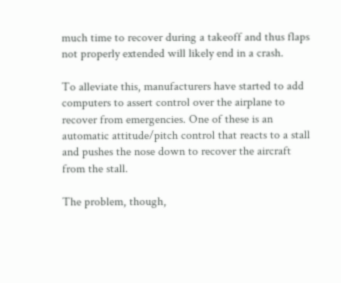much time to recover during a takeoff and thus flaps not properly extended will likely end in a crash.

To alleviate this, manufacturers have started to add computers to assert control over the airplane to recover from emergencies. One of these is an automatic attitude/pitch control that reacts to a stall and pushes the nose down to recover the aircraft from the stall.

The problem, though,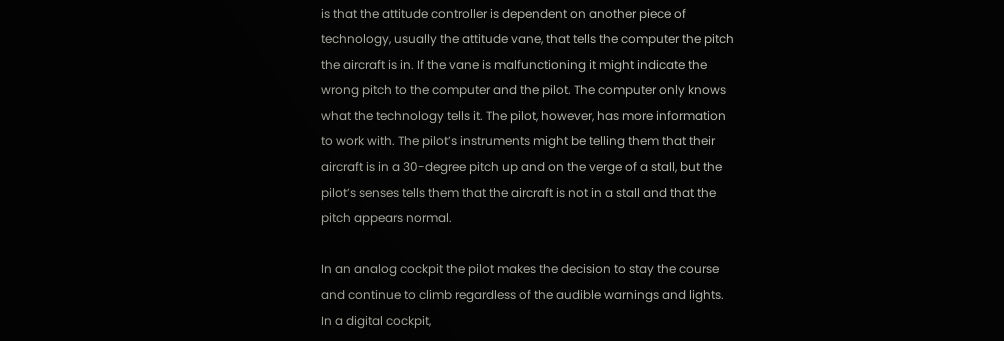is that the attitude controller is dependent on another piece of technology, usually the attitude vane, that tells the computer the pitch the aircraft is in. If the vane is malfunctioning it might indicate the wrong pitch to the computer and the pilot. The computer only knows what the technology tells it. The pilot, however, has more information to work with. The pilot’s instruments might be telling them that their aircraft is in a 30-degree pitch up and on the verge of a stall, but the pilot’s senses tells them that the aircraft is not in a stall and that the pitch appears normal.

In an analog cockpit the pilot makes the decision to stay the course and continue to climb regardless of the audible warnings and lights. In a digital cockpit,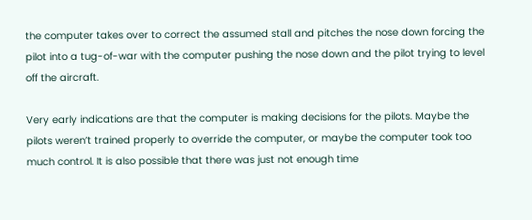the computer takes over to correct the assumed stall and pitches the nose down forcing the pilot into a tug-of-war with the computer pushing the nose down and the pilot trying to level off the aircraft.

Very early indications are that the computer is making decisions for the pilots. Maybe the pilots weren’t trained properly to override the computer, or maybe the computer took too much control. It is also possible that there was just not enough time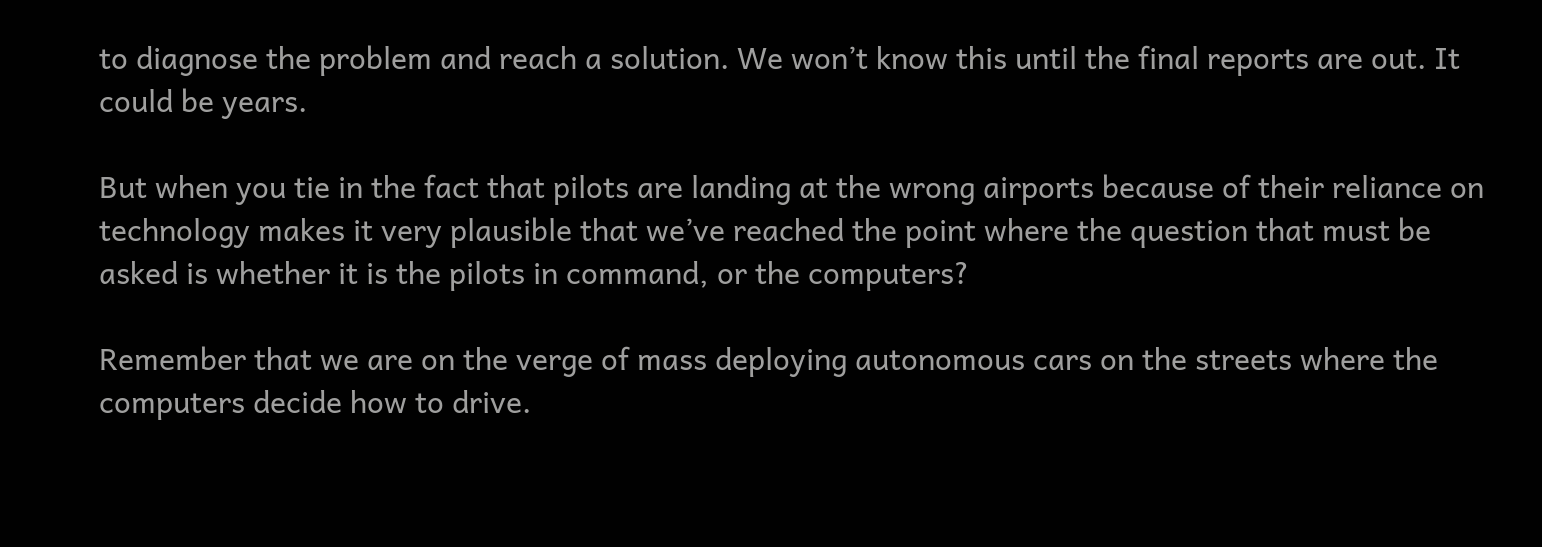to diagnose the problem and reach a solution. We won’t know this until the final reports are out. It could be years.

But when you tie in the fact that pilots are landing at the wrong airports because of their reliance on technology makes it very plausible that we’ve reached the point where the question that must be asked is whether it is the pilots in command, or the computers?

Remember that we are on the verge of mass deploying autonomous cars on the streets where the computers decide how to drive.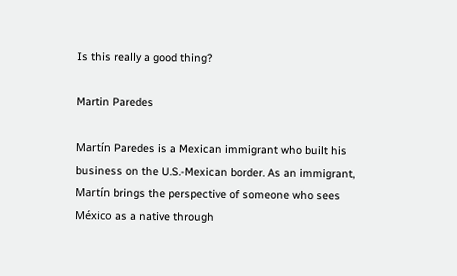Is this really a good thing?

Martin Paredes

Martín Paredes is a Mexican immigrant who built his business on the U.S.-Mexican border. As an immigrant, Martín brings the perspective of someone who sees México as a native through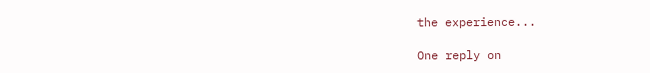the experience...

One reply on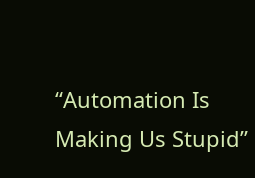“Automation Is Making Us Stupid”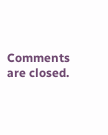Comments are closed.